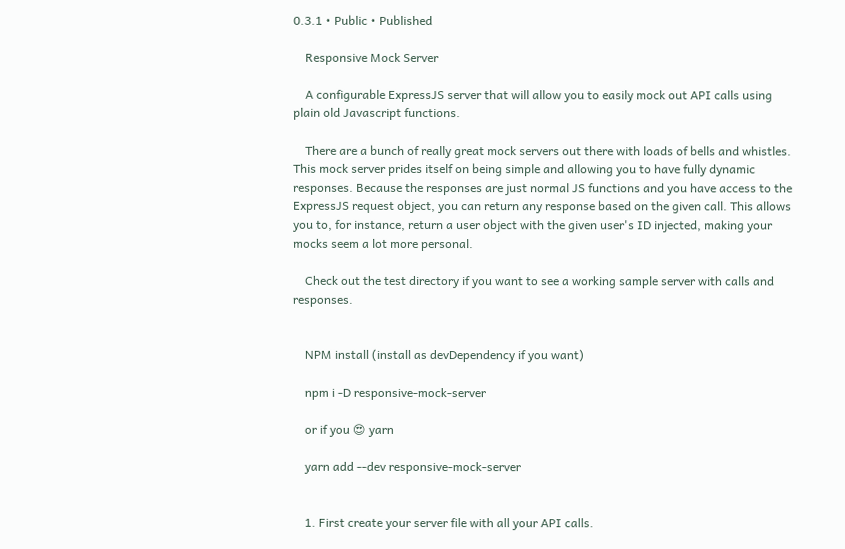0.3.1 • Public • Published

    Responsive Mock Server

    A configurable ExpressJS server that will allow you to easily mock out API calls using plain old Javascript functions.

    There are a bunch of really great mock servers out there with loads of bells and whistles. This mock server prides itself on being simple and allowing you to have fully dynamic responses. Because the responses are just normal JS functions and you have access to the ExpressJS request object, you can return any response based on the given call. This allows you to, for instance, return a user object with the given user's ID injected, making your mocks seem a lot more personal.

    Check out the test directory if you want to see a working sample server with calls and responses.


    NPM install (install as devDependency if you want)

    npm i -D responsive-mock-server

    or if you 😍 yarn

    yarn add --dev responsive-mock-server


    1. First create your server file with all your API calls.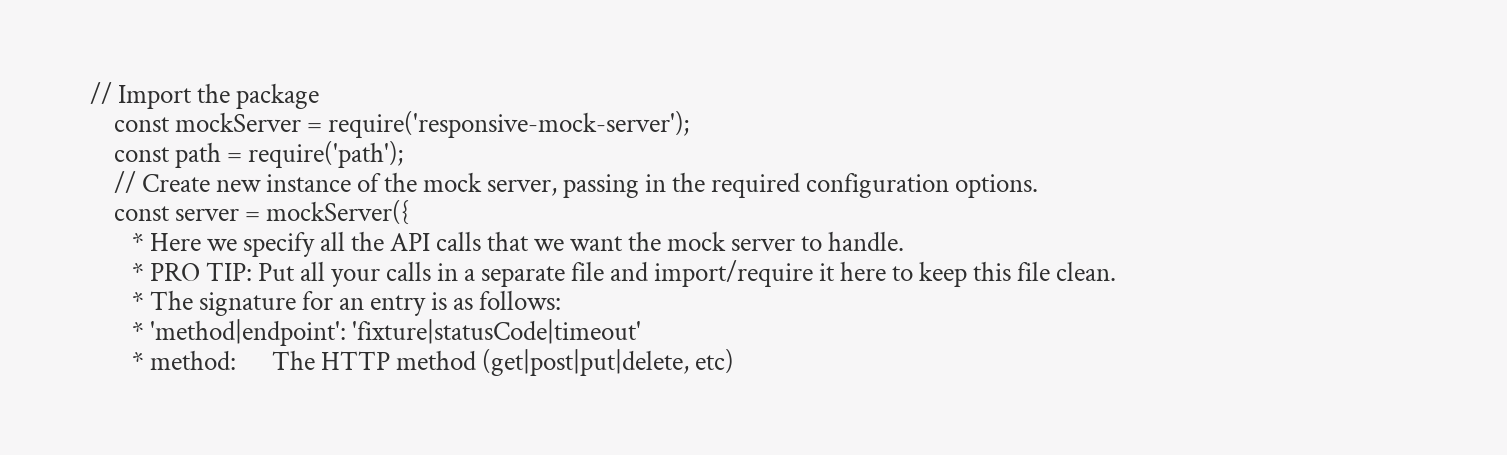// Import the package
    const mockServer = require('responsive-mock-server');
    const path = require('path');
    // Create new instance of the mock server, passing in the required configuration options.
    const server = mockServer({
       * Here we specify all the API calls that we want the mock server to handle.
       * PRO TIP: Put all your calls in a separate file and import/require it here to keep this file clean.
       * The signature for an entry is as follows:
       * 'method|endpoint': 'fixture|statusCode|timeout'
       * method:      The HTTP method (get|post|put|delete, etc)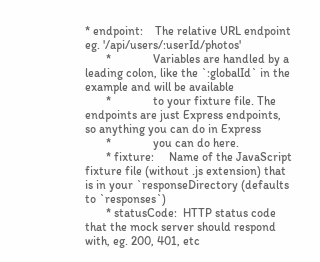* endpoint:    The relative URL endpoint eg. '/api/users/:userId/photos'
       *              Variables are handled by a leading colon, like the `:globalId` in the example and will be available
       *              to your fixture file. The endpoints are just Express endpoints, so anything you can do in Express
       *              you can do here.
       * fixture:     Name of the JavaScript fixture file (without .js extension) that is in your `responseDirectory (defaults to `responses`)
       * statusCode:  HTTP status code that the mock server should respond with, eg. 200, 401, etc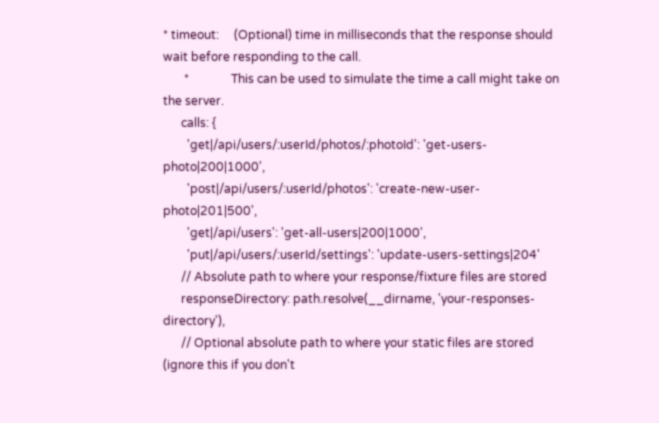* timeout:     (Optional) time in milliseconds that the response should wait before responding to the call.
       *              This can be used to simulate the time a call might take on the server.
      calls: {
        'get|/api/users/:userId/photos/:photoId': 'get-users-photo|200|1000',
        'post|/api/users/:userId/photos': 'create-new-user-photo|201|500',
        'get|/api/users': 'get-all-users|200|1000',
        'put|/api/users/:userId/settings': 'update-users-settings|204'
      // Absolute path to where your response/fixture files are stored
      responseDirectory: path.resolve(__dirname, 'your-responses-directory'),
      // Optional absolute path to where your static files are stored (ignore this if you don't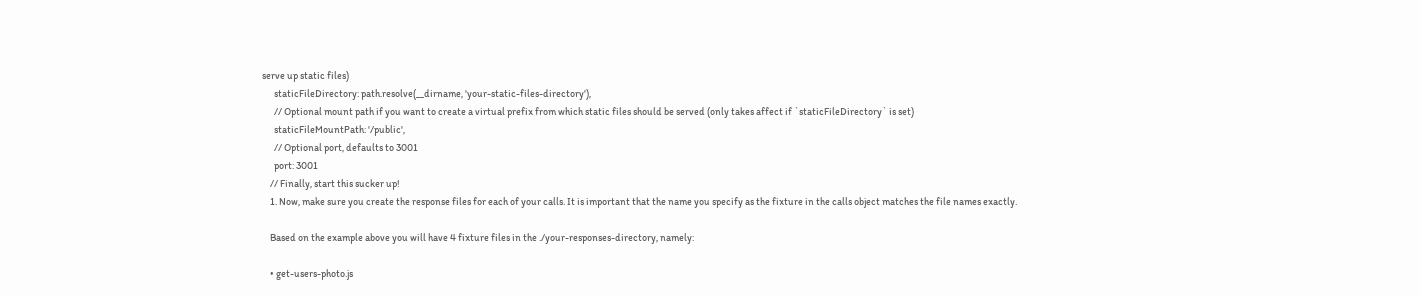serve up static files)
      staticFileDirectory: path.resolve(__dirname, 'your-static-files-directory'),
      // Optional mount path if you want to create a virtual prefix from which static files should be served (only takes affect if `staticFileDirectory` is set)
      staticFileMountPath: '/public',
      // Optional port, defaults to 3001
      port: 3001
    // Finally, start this sucker up!
    1. Now, make sure you create the response files for each of your calls. It is important that the name you specify as the fixture in the calls object matches the file names exactly.

    Based on the example above you will have 4 fixture files in the ./your-responses-directory, namely:

    • get-users-photo.js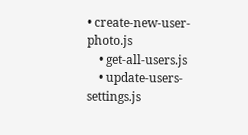• create-new-user-photo.js
    • get-all-users.js
    • update-users-settings.js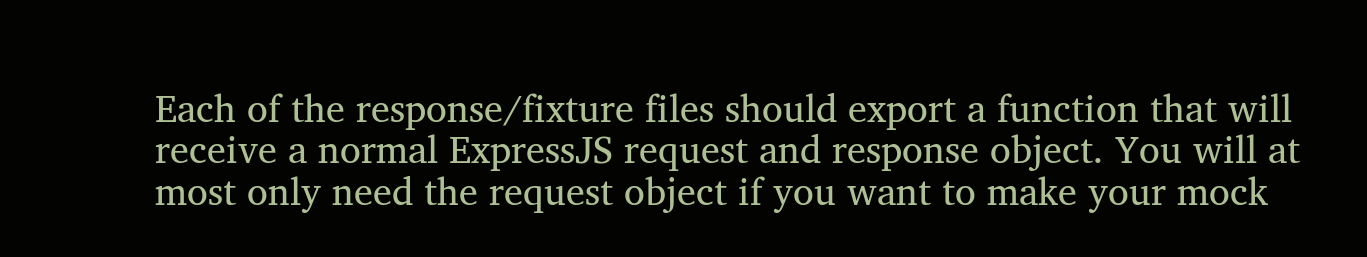Each of the response/fixture files should export a function that will receive a normal ExpressJS request and response object. You will at most only need the request object if you want to make your mock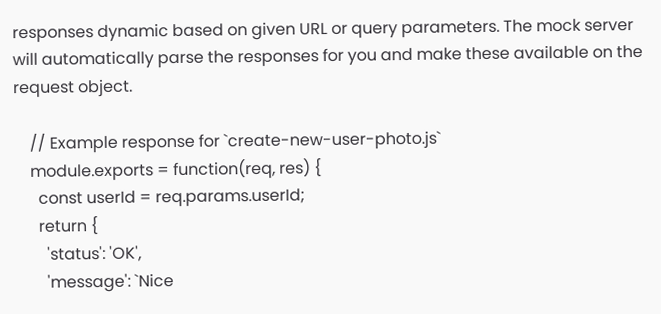responses dynamic based on given URL or query parameters. The mock server will automatically parse the responses for you and make these available on the request object.

    // Example response for `create-new-user-photo.js`
    module.exports = function(req, res) {
      const userId = req.params.userId;
      return {
        'status': 'OK',
        'message': `Nice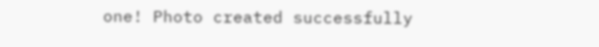one! Photo created successfully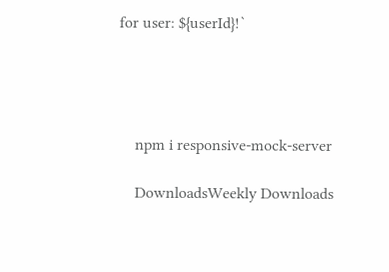for user: ${userId}!`




    npm i responsive-mock-server

    DownloadsWeekly Downloads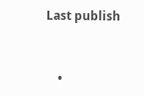Last publish


    •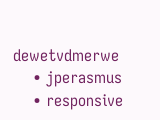dewetvdmerwe
    • jperasmus
    • responsive